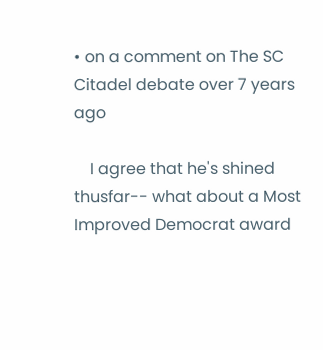• on a comment on The SC Citadel debate over 7 years ago

    I agree that he's shined thusfar-- what about a Most Improved Democrat award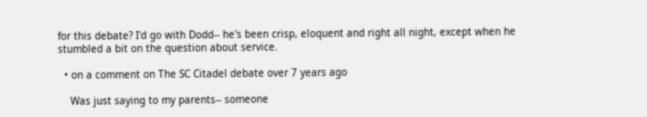for this debate? I'd go with Dodd-- he's been crisp, eloquent and right all night, except when he stumbled a bit on the question about service.

  • on a comment on The SC Citadel debate over 7 years ago

    Was just saying to my parents-- someone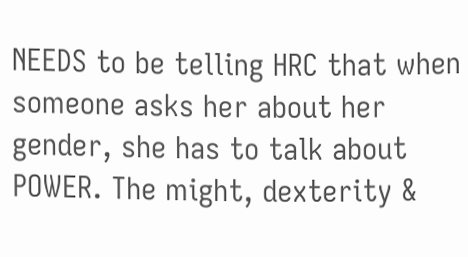NEEDS to be telling HRC that when someone asks her about her gender, she has to talk about POWER. The might, dexterity &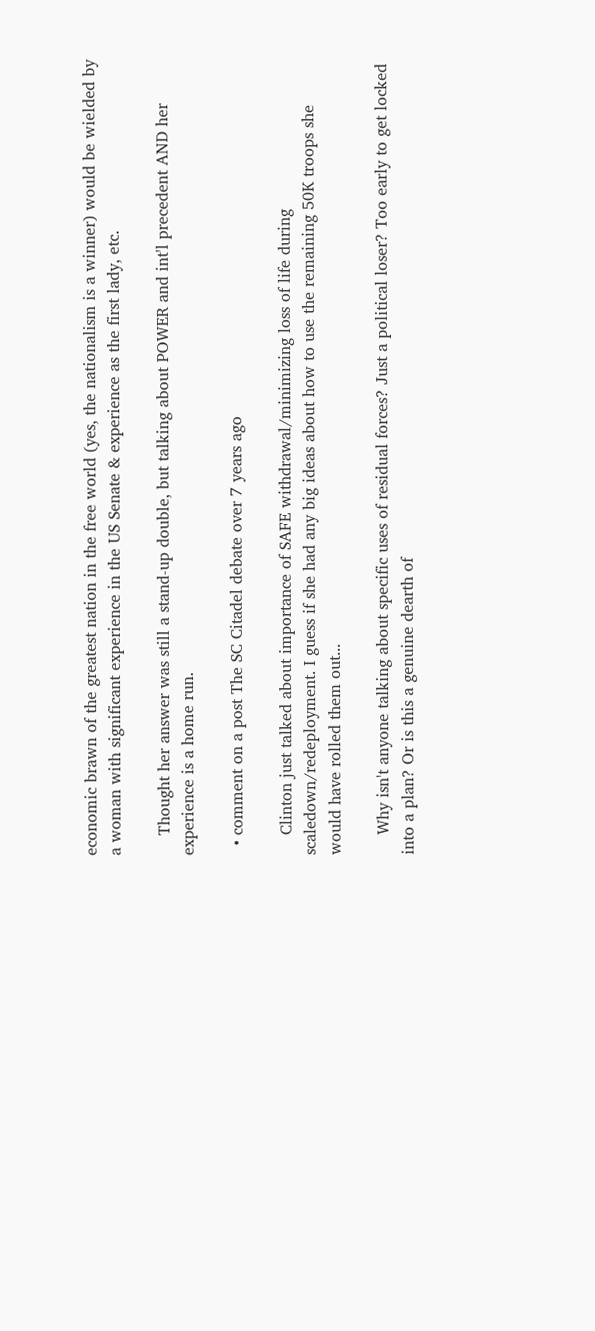economic brawn of the greatest nation in the free world (yes, the nationalism is a winner) would be wielded by a woman with significant experience in the US Senate & experience as the first lady, etc.

    Thought her answer was still a stand-up double, but talking about POWER and int'l precedent AND her experience is a home run.

  • comment on a post The SC Citadel debate over 7 years ago

    Clinton just talked about importance of SAFE withdrawal/minimizing loss of life during scaledown/redeployment. I guess if she had any big ideas about how to use the remaining 50K troops she would have rolled them out...

    Why isn't anyone talking about specific uses of residual forces? Just a political loser? Too early to get locked into a plan? Or is this a genuine dearth of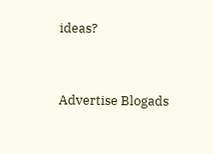ideas?


Advertise Blogads